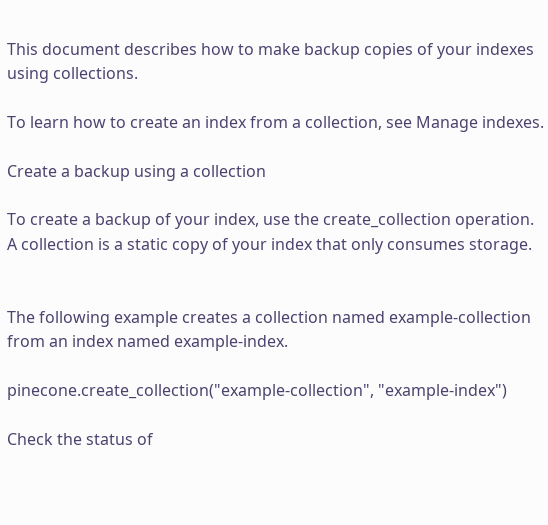This document describes how to make backup copies of your indexes using collections.

To learn how to create an index from a collection, see Manage indexes.

Create a backup using a collection

To create a backup of your index, use the create_collection operation. A collection is a static copy of your index that only consumes storage.


The following example creates a collection named example-collection from an index named example-index.

pinecone.create_collection("example-collection", "example-index")

Check the status of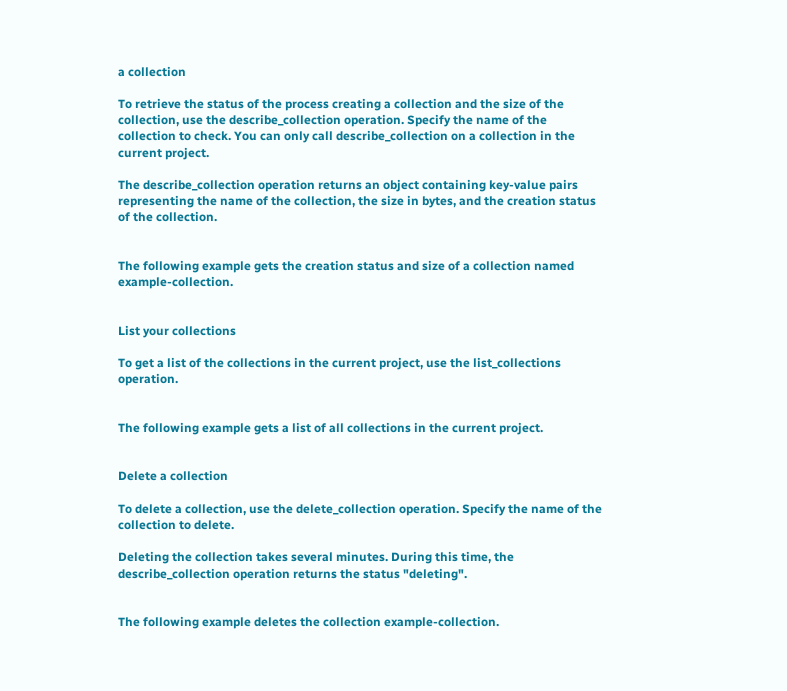a collection

To retrieve the status of the process creating a collection and the size of the collection, use the describe_collection operation. Specify the name of the collection to check. You can only call describe_collection on a collection in the current project.

The describe_collection operation returns an object containing key-value pairs representing the name of the collection, the size in bytes, and the creation status of the collection.


The following example gets the creation status and size of a collection named example-collection.


List your collections

To get a list of the collections in the current project, use the list_collections operation.


The following example gets a list of all collections in the current project.


Delete a collection

To delete a collection, use the delete_collection operation. Specify the name of the collection to delete.

Deleting the collection takes several minutes. During this time, the describe_collection operation returns the status "deleting".


The following example deletes the collection example-collection.